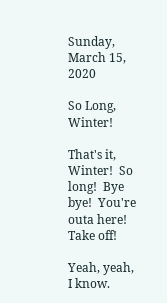Sunday, March 15, 2020

So Long, Winter!

That's it, Winter!  So long!  Bye bye!  You're outa here! Take off!

Yeah, yeah, I know.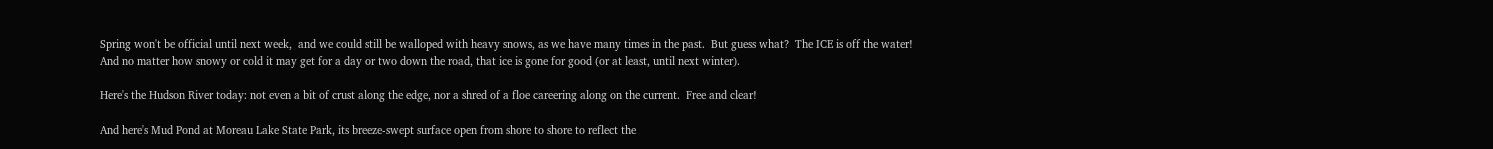Spring won't be official until next week,  and we could still be walloped with heavy snows, as we have many times in the past.  But guess what?  The ICE is off the water!  And no matter how snowy or cold it may get for a day or two down the road, that ice is gone for good (or at least, until next winter).

Here's the Hudson River today: not even a bit of crust along the edge, nor a shred of a floe careering along on the current.  Free and clear!

And here's Mud Pond at Moreau Lake State Park, its breeze-swept surface open from shore to shore to reflect the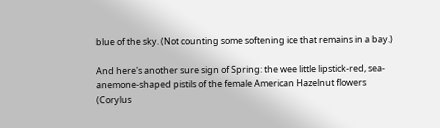blue of the sky. (Not counting some softening ice that remains in a bay.)

And here's another sure sign of Spring: the wee little lipstick-red, sea-anemone-shaped pistils of the female American Hazelnut flowers (Corylus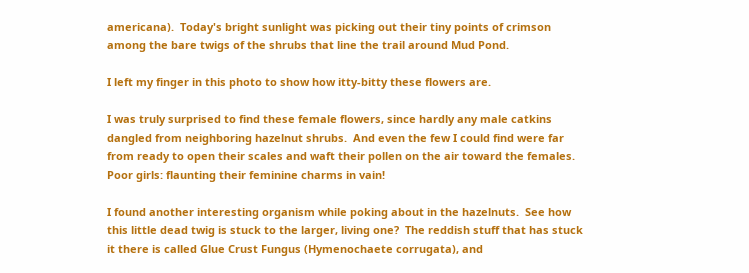americana).  Today's bright sunlight was picking out their tiny points of crimson among the bare twigs of the shrubs that line the trail around Mud Pond.

I left my finger in this photo to show how itty-bitty these flowers are.

I was truly surprised to find these female flowers, since hardly any male catkins dangled from neighboring hazelnut shrubs.  And even the few I could find were far from ready to open their scales and waft their pollen on the air toward the females.  Poor girls: flaunting their feminine charms in vain!

I found another interesting organism while poking about in the hazelnuts.  See how this little dead twig is stuck to the larger, living one?  The reddish stuff that has stuck it there is called Glue Crust Fungus (Hymenochaete corrugata), and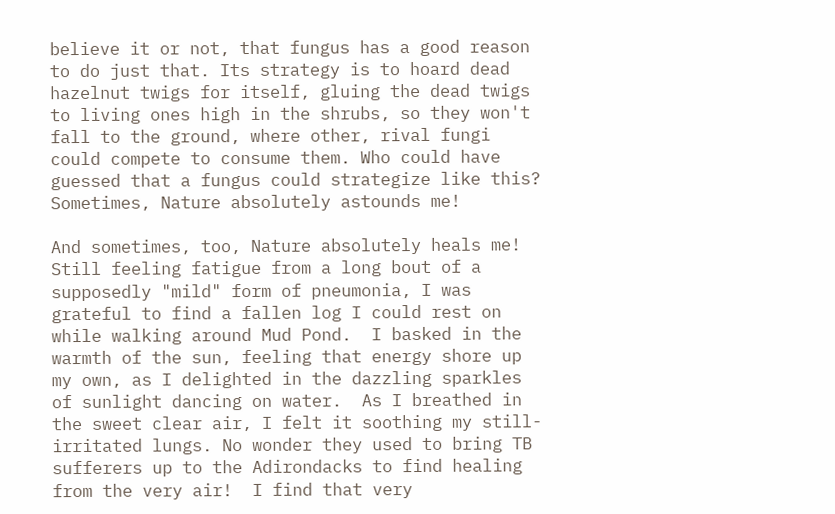believe it or not, that fungus has a good reason to do just that. Its strategy is to hoard dead hazelnut twigs for itself, gluing the dead twigs to living ones high in the shrubs, so they won't fall to the ground, where other, rival fungi could compete to consume them. Who could have guessed that a fungus could strategize like this? Sometimes, Nature absolutely astounds me!

And sometimes, too, Nature absolutely heals me!  Still feeling fatigue from a long bout of a supposedly "mild" form of pneumonia, I was grateful to find a fallen log I could rest on while walking around Mud Pond.  I basked in the warmth of the sun, feeling that energy shore up my own, as I delighted in the dazzling sparkles of sunlight dancing on water.  As I breathed in the sweet clear air, I felt it soothing my still-irritated lungs. No wonder they used to bring TB sufferers up to the Adirondacks to find healing from the very air!  I find that very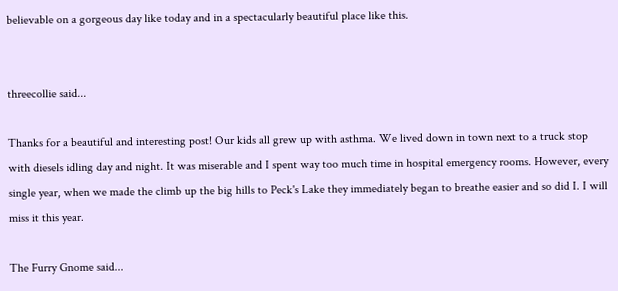believable on a gorgeous day like today and in a spectacularly beautiful place like this.


threecollie said...

Thanks for a beautiful and interesting post! Our kids all grew up with asthma. We lived down in town next to a truck stop with diesels idling day and night. It was miserable and I spent way too much time in hospital emergency rooms. However, every single year, when we made the climb up the big hills to Peck's Lake they immediately began to breathe easier and so did I. I will miss it this year.

The Furry Gnome said...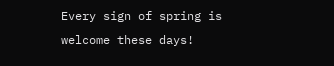Every sign of spring is welcome these days!